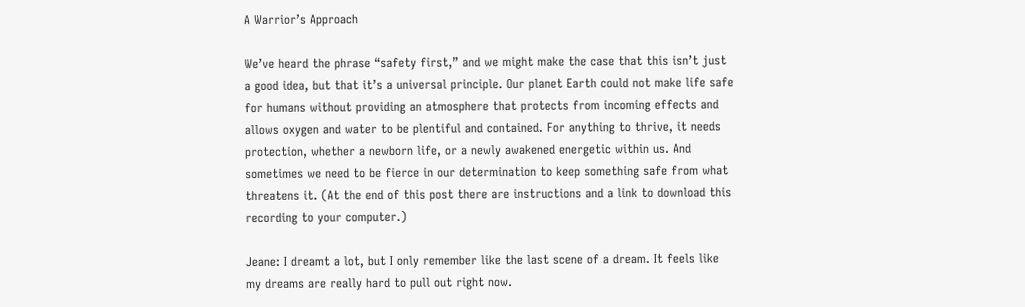A Warrior’s Approach

We’ve heard the phrase “safety first,” and we might make the case that this isn’t just a good idea, but that it’s a universal principle. Our planet Earth could not make life safe for humans without providing an atmosphere that protects from incoming effects and allows oxygen and water to be plentiful and contained. For anything to thrive, it needs protection, whether a newborn life, or a newly awakened energetic within us. And sometimes we need to be fierce in our determination to keep something safe from what threatens it. (At the end of this post there are instructions and a link to download this recording to your computer.)

Jeane: I dreamt a lot, but I only remember like the last scene of a dream. It feels like my dreams are really hard to pull out right now.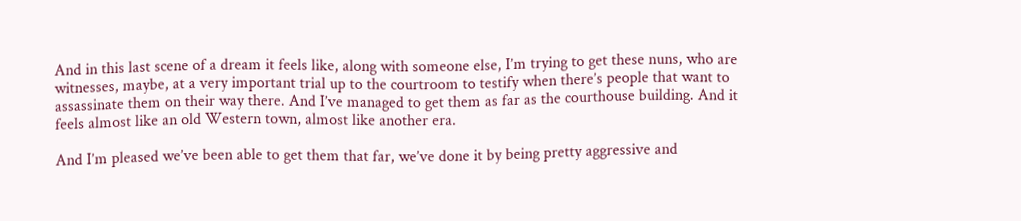And in this last scene of a dream it feels like, along with someone else, I’m trying to get these nuns, who are witnesses, maybe, at a very important trial up to the courtroom to testify when there’s people that want to assassinate them on their way there. And I’ve managed to get them as far as the courthouse building. And it feels almost like an old Western town, almost like another era.

And I’m pleased we’ve been able to get them that far, we’ve done it by being pretty aggressive and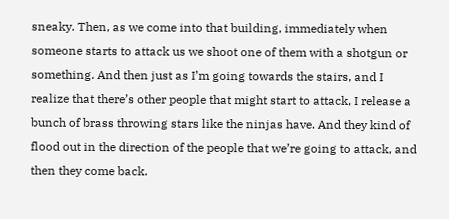sneaky. Then, as we come into that building, immediately when someone starts to attack us we shoot one of them with a shotgun or something. And then just as I’m going towards the stairs, and I realize that there’s other people that might start to attack, I release a bunch of brass throwing stars like the ninjas have. And they kind of flood out in the direction of the people that we’re going to attack, and then they come back.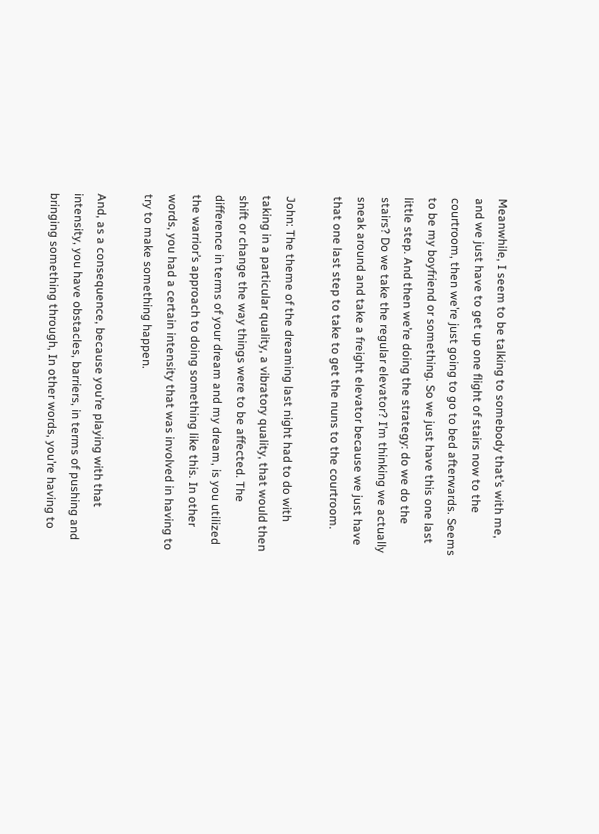Meanwhile, I seem to be talking to somebody that’s with me, and we just have to get up one flight of stairs now to the courtroom, then we’re just going to go to bed afterwards. Seems to be my boyfriend or something. So we just have this one last little step. And then we’re doing the strategy: do we do the stairs? Do we take the regular elevator? I’m thinking we actually sneak around and take a freight elevator because we just have that one last step to take to get the nuns to the courtroom.

John: The theme of the dreaming last night had to do with taking in a particular quality, a vibratory quality, that would then shift or change the way things were to be affected. The difference in terms of your dream and my dream, is you utilized the warrior’s approach to doing something like this. In other words, you had a certain intensity that was involved in having to try to make something happen.

And, as a consequence, because you’re playing with that intensity, you have obstacles, barriers, in terms of pushing and bringing something through, In other words, you’re having to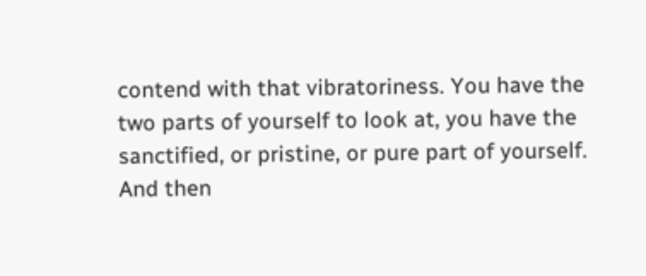contend with that vibratoriness. You have the two parts of yourself to look at, you have the sanctified, or pristine, or pure part of yourself. And then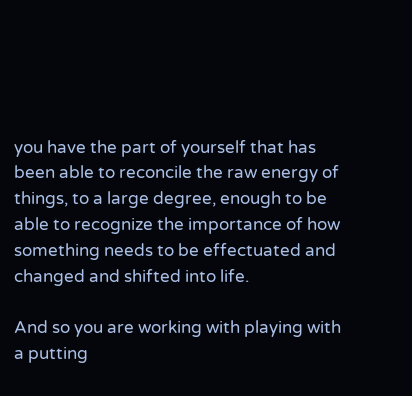you have the part of yourself that has been able to reconcile the raw energy of things, to a large degree, enough to be able to recognize the importance of how something needs to be effectuated and changed and shifted into life.

And so you are working with playing with a putting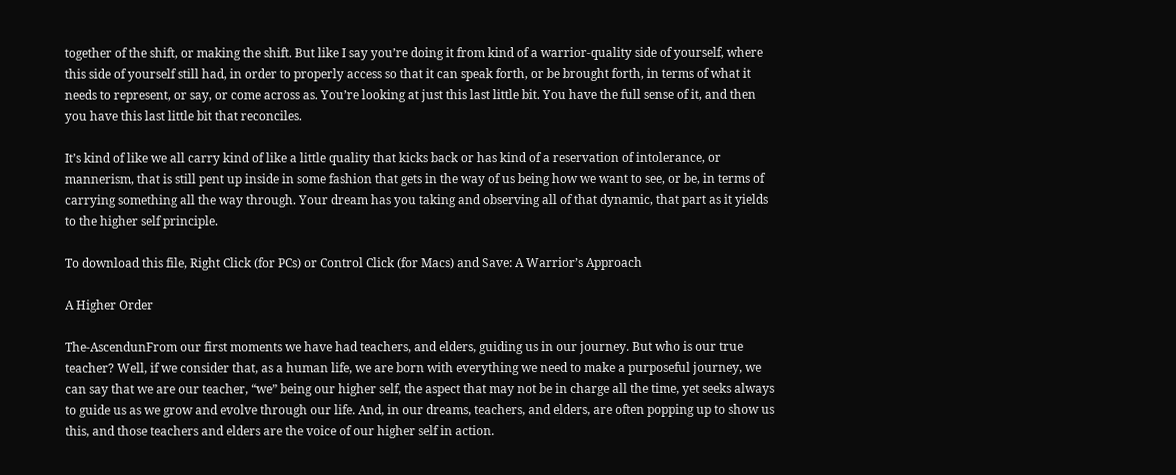together of the shift, or making the shift. But like I say you’re doing it from kind of a warrior-quality side of yourself, where this side of yourself still had, in order to properly access so that it can speak forth, or be brought forth, in terms of what it needs to represent, or say, or come across as. You’re looking at just this last little bit. You have the full sense of it, and then you have this last little bit that reconciles.

It’s kind of like we all carry kind of like a little quality that kicks back or has kind of a reservation of intolerance, or mannerism, that is still pent up inside in some fashion that gets in the way of us being how we want to see, or be, in terms of carrying something all the way through. Your dream has you taking and observing all of that dynamic, that part as it yields to the higher self principle.

To download this file, Right Click (for PCs) or Control Click (for Macs) and Save: A Warrior’s Approach

A Higher Order

The-AscendunFrom our first moments we have had teachers, and elders, guiding us in our journey. But who is our true teacher? Well, if we consider that, as a human life, we are born with everything we need to make a purposeful journey, we can say that we are our teacher, “we” being our higher self, the aspect that may not be in charge all the time, yet seeks always to guide us as we grow and evolve through our life. And, in our dreams, teachers, and elders, are often popping up to show us this, and those teachers and elders are the voice of our higher self in action.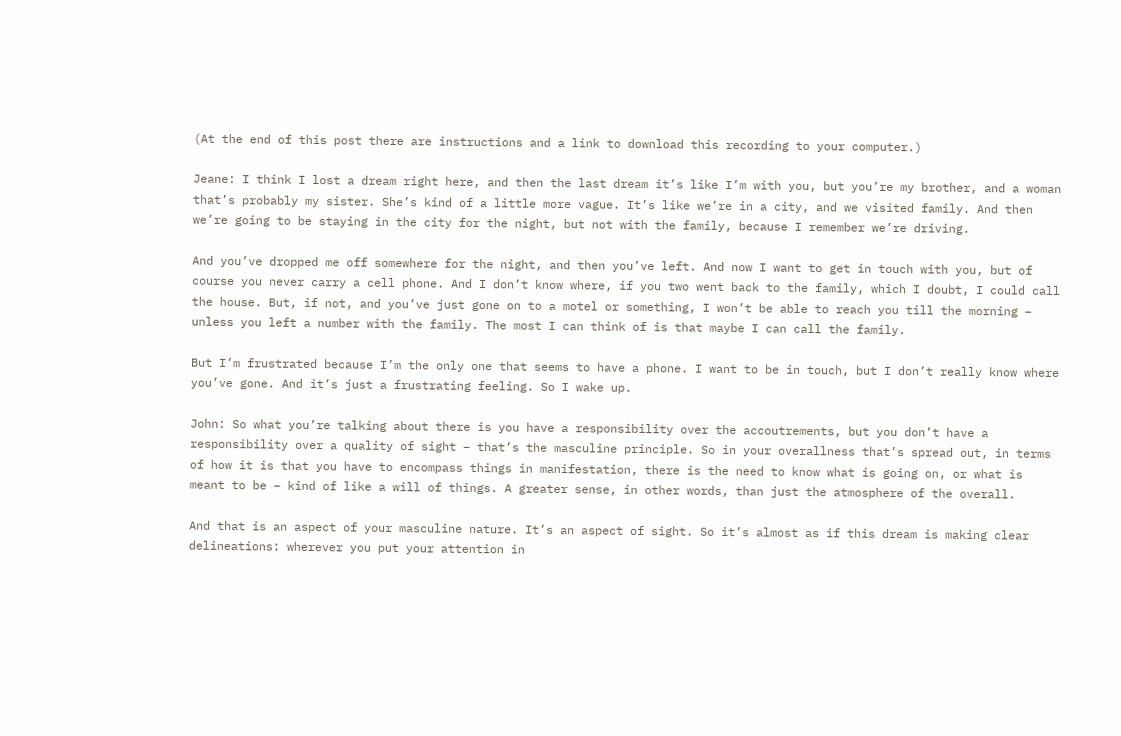(At the end of this post there are instructions and a link to download this recording to your computer.)

Jeane: I think I lost a dream right here, and then the last dream it’s like I’m with you, but you’re my brother, and a woman that’s probably my sister. She’s kind of a little more vague. It’s like we’re in a city, and we visited family. And then we’re going to be staying in the city for the night, but not with the family, because I remember we’re driving.

And you’ve dropped me off somewhere for the night, and then you’ve left. And now I want to get in touch with you, but of course you never carry a cell phone. And I don’t know where, if you two went back to the family, which I doubt, I could call the house. But, if not, and you’ve just gone on to a motel or something, I won’t be able to reach you till the morning – unless you left a number with the family. The most I can think of is that maybe I can call the family.

But I’m frustrated because I’m the only one that seems to have a phone. I want to be in touch, but I don’t really know where you’ve gone. And it’s just a frustrating feeling. So I wake up.

John: So what you’re talking about there is you have a responsibility over the accoutrements, but you don’t have a responsibility over a quality of sight – that’s the masculine principle. So in your overallness that’s spread out, in terms of how it is that you have to encompass things in manifestation, there is the need to know what is going on, or what is meant to be – kind of like a will of things. A greater sense, in other words, than just the atmosphere of the overall.

And that is an aspect of your masculine nature. It’s an aspect of sight. So it’s almost as if this dream is making clear delineations: wherever you put your attention in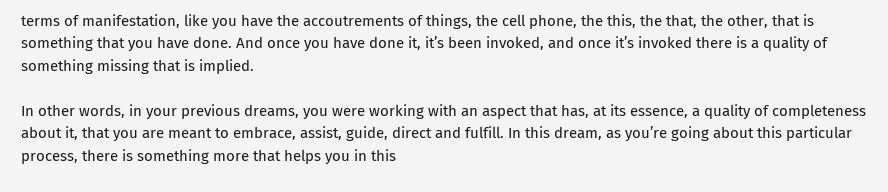terms of manifestation, like you have the accoutrements of things, the cell phone, the this, the that, the other, that is something that you have done. And once you have done it, it’s been invoked, and once it’s invoked there is a quality of something missing that is implied.

In other words, in your previous dreams, you were working with an aspect that has, at its essence, a quality of completeness about it, that you are meant to embrace, assist, guide, direct and fulfill. In this dream, as you’re going about this particular process, there is something more that helps you in this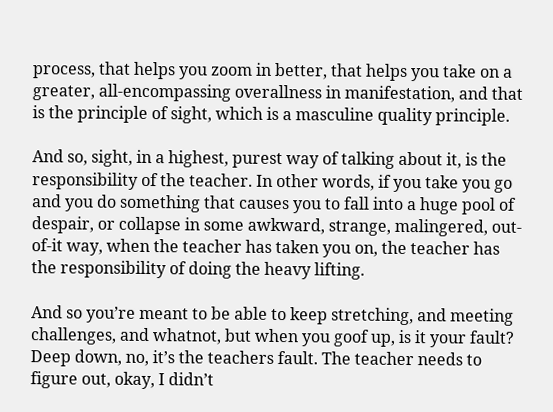process, that helps you zoom in better, that helps you take on a greater, all-encompassing overallness in manifestation, and that is the principle of sight, which is a masculine quality principle.

And so, sight, in a highest, purest way of talking about it, is the responsibility of the teacher. In other words, if you take you go and you do something that causes you to fall into a huge pool of despair, or collapse in some awkward, strange, malingered, out-of-it way, when the teacher has taken you on, the teacher has the responsibility of doing the heavy lifting.

And so you’re meant to be able to keep stretching, and meeting challenges, and whatnot, but when you goof up, is it your fault? Deep down, no, it’s the teachers fault. The teacher needs to figure out, okay, I didn’t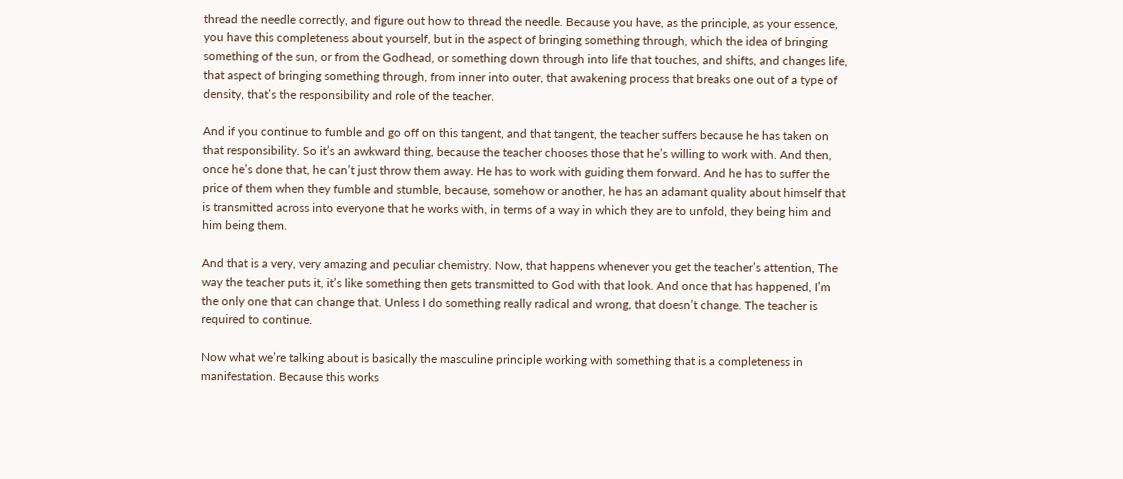thread the needle correctly, and figure out how to thread the needle. Because you have, as the principle, as your essence, you have this completeness about yourself, but in the aspect of bringing something through, which the idea of bringing something of the sun, or from the Godhead, or something down through into life that touches, and shifts, and changes life, that aspect of bringing something through, from inner into outer, that awakening process that breaks one out of a type of density, that’s the responsibility and role of the teacher.

And if you continue to fumble and go off on this tangent, and that tangent, the teacher suffers because he has taken on that responsibility. So it’s an awkward thing, because the teacher chooses those that he’s willing to work with. And then, once he’s done that, he can’t just throw them away. He has to work with guiding them forward. And he has to suffer the price of them when they fumble and stumble, because, somehow or another, he has an adamant quality about himself that is transmitted across into everyone that he works with, in terms of a way in which they are to unfold, they being him and him being them.

And that is a very, very amazing and peculiar chemistry. Now, that happens whenever you get the teacher’s attention, The way the teacher puts it, it’s like something then gets transmitted to God with that look. And once that has happened, I’m the only one that can change that. Unless I do something really radical and wrong, that doesn’t change. The teacher is required to continue.

Now what we’re talking about is basically the masculine principle working with something that is a completeness in manifestation. Because this works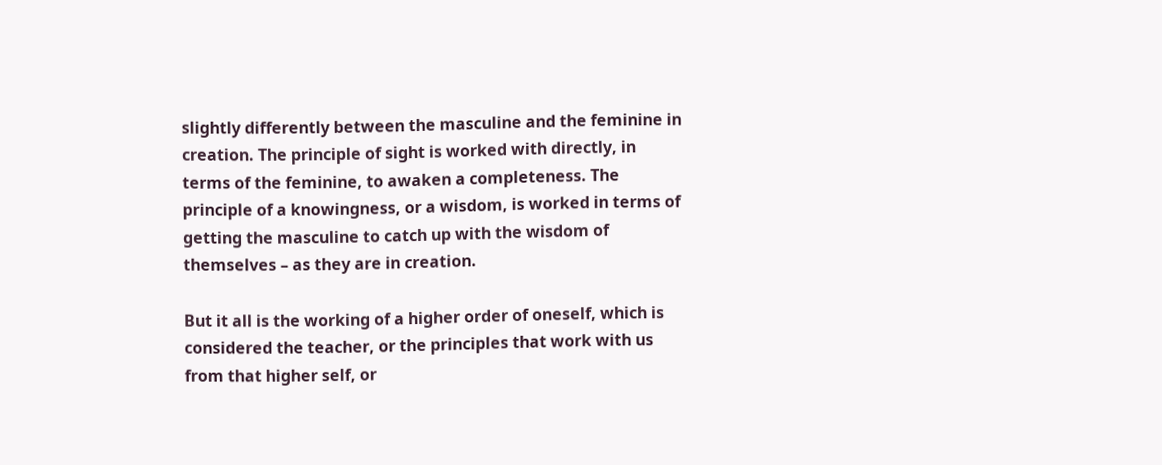slightly differently between the masculine and the feminine in creation. The principle of sight is worked with directly, in terms of the feminine, to awaken a completeness. The principle of a knowingness, or a wisdom, is worked in terms of getting the masculine to catch up with the wisdom of themselves – as they are in creation.

But it all is the working of a higher order of oneself, which is considered the teacher, or the principles that work with us from that higher self, or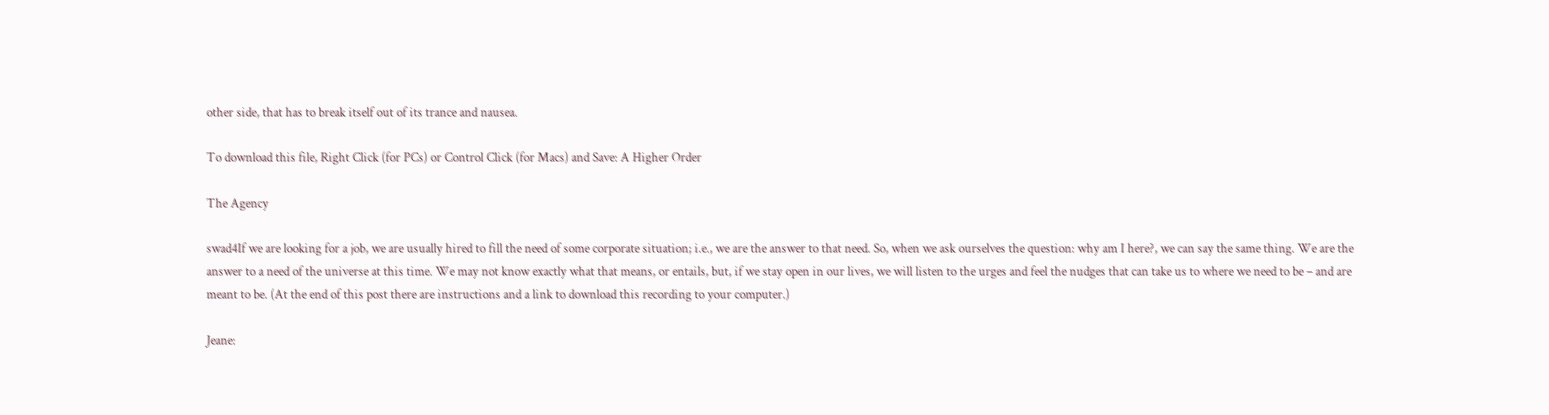other side, that has to break itself out of its trance and nausea.

To download this file, Right Click (for PCs) or Control Click (for Macs) and Save: A Higher Order

The Agency

swad4If we are looking for a job, we are usually hired to fill the need of some corporate situation; i.e., we are the answer to that need. So, when we ask ourselves the question: why am I here?, we can say the same thing. We are the answer to a need of the universe at this time. We may not know exactly what that means, or entails, but, if we stay open in our lives, we will listen to the urges and feel the nudges that can take us to where we need to be – and are meant to be. (At the end of this post there are instructions and a link to download this recording to your computer.)

Jeane: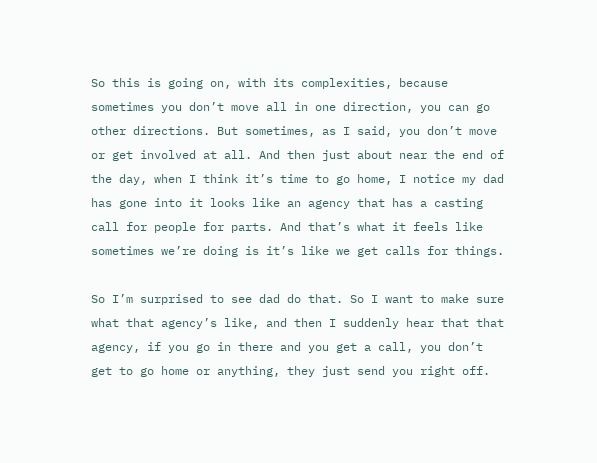So this is going on, with its complexities, because sometimes you don’t move all in one direction, you can go other directions. But sometimes, as I said, you don’t move or get involved at all. And then just about near the end of the day, when I think it’s time to go home, I notice my dad has gone into it looks like an agency that has a casting call for people for parts. And that’s what it feels like sometimes we’re doing is it’s like we get calls for things.

So I’m surprised to see dad do that. So I want to make sure what that agency’s like, and then I suddenly hear that that agency, if you go in there and you get a call, you don’t get to go home or anything, they just send you right off.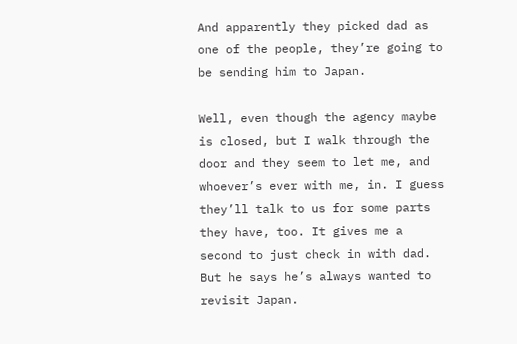And apparently they picked dad as one of the people, they’re going to be sending him to Japan.

Well, even though the agency maybe is closed, but I walk through the door and they seem to let me, and whoever’s ever with me, in. I guess they’ll talk to us for some parts they have, too. It gives me a second to just check in with dad. But he says he’s always wanted to revisit Japan.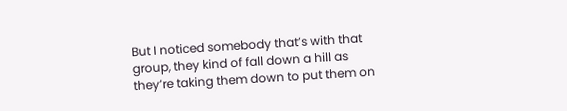But I noticed somebody that’s with that group, they kind of fall down a hill as they’re taking them down to put them on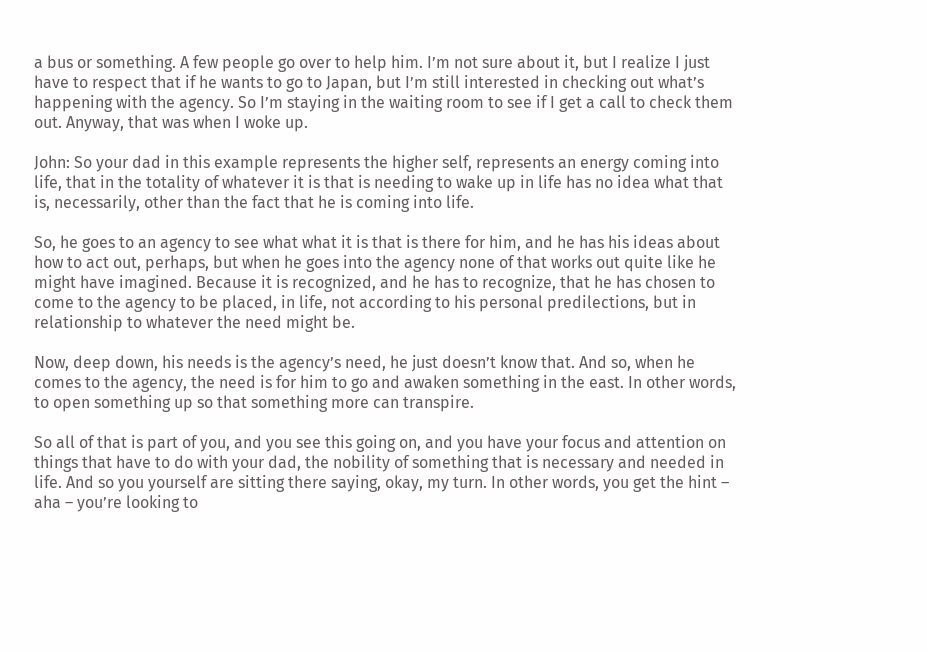a bus or something. A few people go over to help him. I’m not sure about it, but I realize I just have to respect that if he wants to go to Japan, but I’m still interested in checking out what’s happening with the agency. So I’m staying in the waiting room to see if I get a call to check them out. Anyway, that was when I woke up.

John: So your dad in this example represents the higher self, represents an energy coming into life, that in the totality of whatever it is that is needing to wake up in life has no idea what that is, necessarily, other than the fact that he is coming into life.

So, he goes to an agency to see what what it is that is there for him, and he has his ideas about how to act out, perhaps, but when he goes into the agency none of that works out quite like he might have imagined. Because it is recognized, and he has to recognize, that he has chosen to come to the agency to be placed, in life, not according to his personal predilections, but in relationship to whatever the need might be.

Now, deep down, his needs is the agency’s need, he just doesn’t know that. And so, when he comes to the agency, the need is for him to go and awaken something in the east. In other words, to open something up so that something more can transpire.

So all of that is part of you, and you see this going on, and you have your focus and attention on things that have to do with your dad, the nobility of something that is necessary and needed in life. And so you yourself are sitting there saying, okay, my turn. In other words, you get the hint – aha – you’re looking to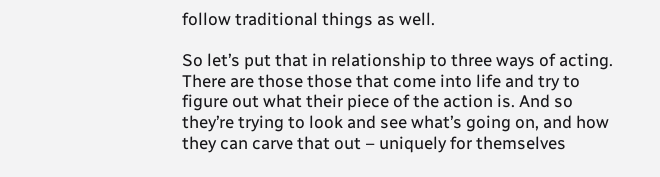follow traditional things as well.

So let’s put that in relationship to three ways of acting. There are those those that come into life and try to figure out what their piece of the action is. And so they’re trying to look and see what’s going on, and how they can carve that out – uniquely for themselves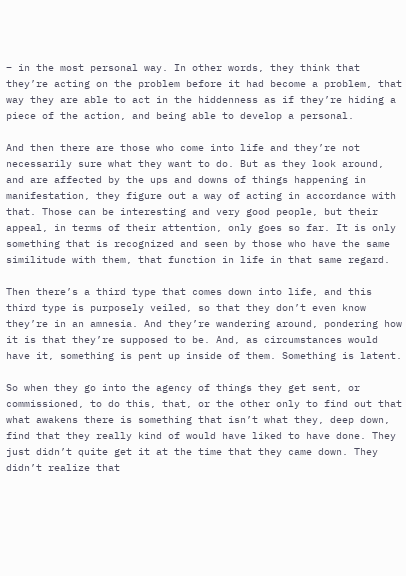– in the most personal way. In other words, they think that they’re acting on the problem before it had become a problem, that way they are able to act in the hiddenness as if they’re hiding a piece of the action, and being able to develop a personal.

And then there are those who come into life and they’re not necessarily sure what they want to do. But as they look around, and are affected by the ups and downs of things happening in manifestation, they figure out a way of acting in accordance with that. Those can be interesting and very good people, but their appeal, in terms of their attention, only goes so far. It is only something that is recognized and seen by those who have the same similitude with them, that function in life in that same regard.

Then there’s a third type that comes down into life, and this third type is purposely veiled, so that they don’t even know they’re in an amnesia. And they’re wandering around, pondering how it is that they’re supposed to be. And, as circumstances would have it, something is pent up inside of them. Something is latent.

So when they go into the agency of things they get sent, or commissioned, to do this, that, or the other only to find out that what awakens there is something that isn’t what they, deep down, find that they really kind of would have liked to have done. They just didn’t quite get it at the time that they came down. They didn’t realize that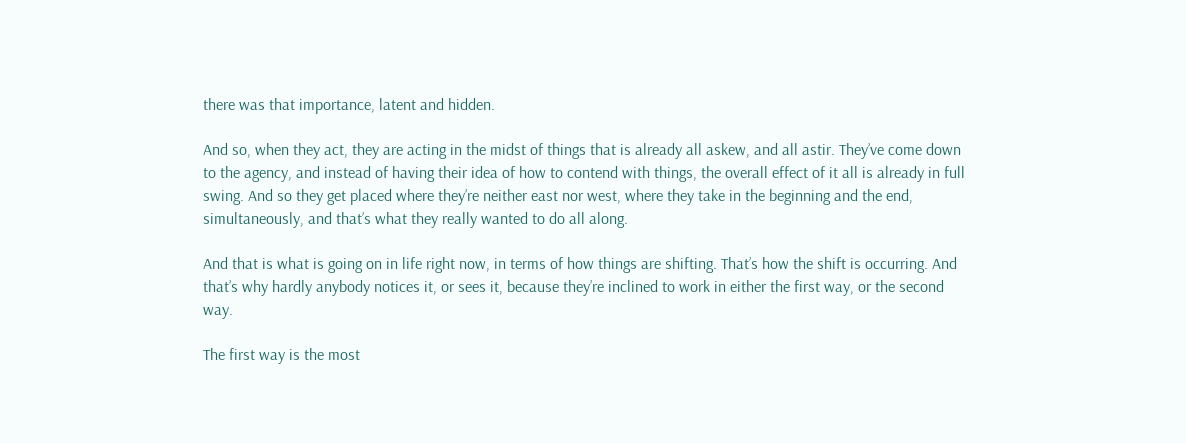there was that importance, latent and hidden.

And so, when they act, they are acting in the midst of things that is already all askew, and all astir. They’ve come down to the agency, and instead of having their idea of how to contend with things, the overall effect of it all is already in full swing. And so they get placed where they’re neither east nor west, where they take in the beginning and the end, simultaneously, and that’s what they really wanted to do all along.

And that is what is going on in life right now, in terms of how things are shifting. That’s how the shift is occurring. And that’s why hardly anybody notices it, or sees it, because they’re inclined to work in either the first way, or the second way.

The first way is the most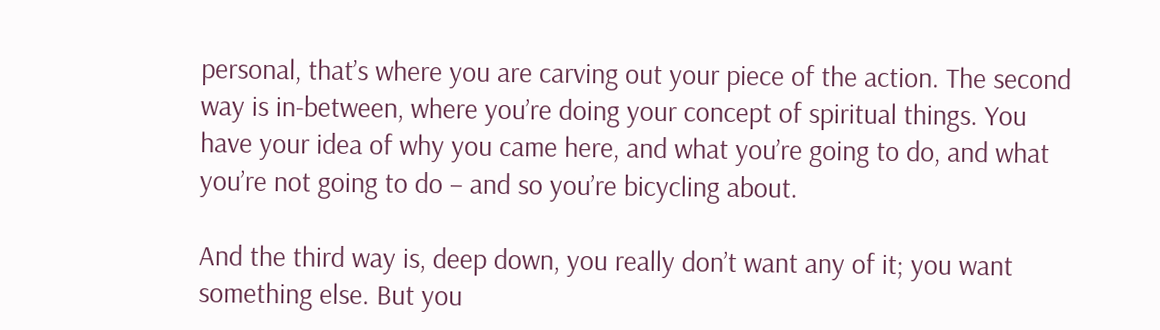personal, that’s where you are carving out your piece of the action. The second way is in-between, where you’re doing your concept of spiritual things. You have your idea of why you came here, and what you’re going to do, and what you’re not going to do – and so you’re bicycling about.

And the third way is, deep down, you really don’t want any of it; you want something else. But you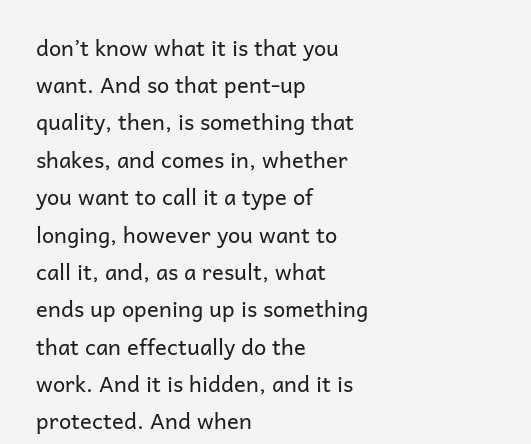don’t know what it is that you want. And so that pent-up quality, then, is something that shakes, and comes in, whether you want to call it a type of longing, however you want to call it, and, as a result, what ends up opening up is something that can effectually do the work. And it is hidden, and it is protected. And when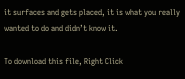it surfaces and gets placed, it is what you really wanted to do and didn’t know it.

To download this file, Right Click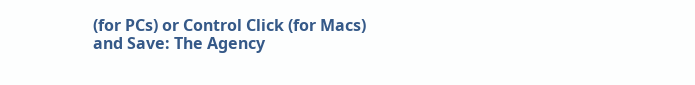(for PCs) or Control Click (for Macs) and Save: The Agency